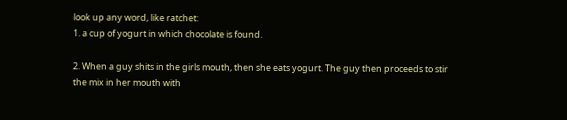look up any word, like ratchet:
1. a cup of yogurt in which chocolate is found.

2. When a guy shits in the girls mouth, then she eats yogurt. The guy then proceeds to stir the mix in her mouth with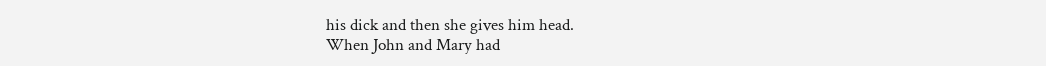his dick and then she gives him head.
When John and Mary had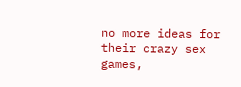no more ideas for their crazy sex games,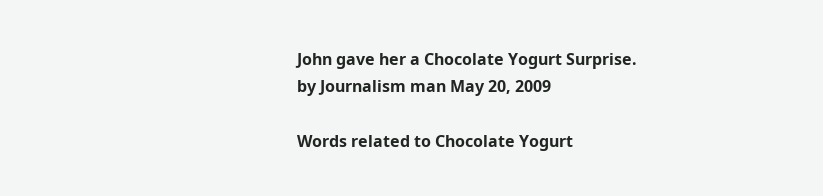John gave her a Chocolate Yogurt Surprise.
by Journalism man May 20, 2009

Words related to Chocolate Yogurt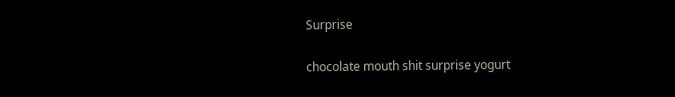Surprise

chocolate mouth shit surprise yogurt